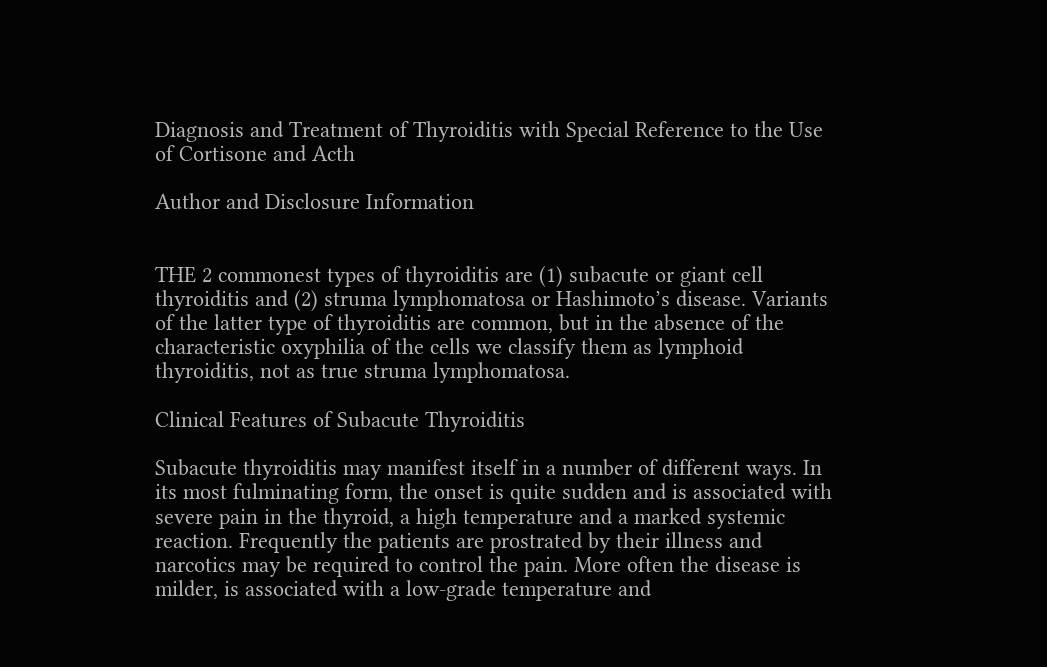Diagnosis and Treatment of Thyroiditis with Special Reference to the Use of Cortisone and Acth

Author and Disclosure Information


THE 2 commonest types of thyroiditis are (1) subacute or giant cell thyroiditis and (2) struma lymphomatosa or Hashimoto’s disease. Variants of the latter type of thyroiditis are common, but in the absence of the characteristic oxyphilia of the cells we classify them as lymphoid thyroiditis, not as true struma lymphomatosa.

Clinical Features of Subacute Thyroiditis

Subacute thyroiditis may manifest itself in a number of different ways. In its most fulminating form, the onset is quite sudden and is associated with severe pain in the thyroid, a high temperature and a marked systemic reaction. Frequently the patients are prostrated by their illness and narcotics may be required to control the pain. More often the disease is milder, is associated with a low-grade temperature and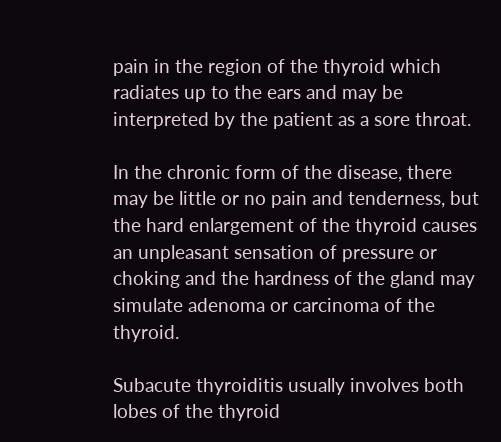pain in the region of the thyroid which radiates up to the ears and may be interpreted by the patient as a sore throat.

In the chronic form of the disease, there may be little or no pain and tenderness, but the hard enlargement of the thyroid causes an unpleasant sensation of pressure or choking and the hardness of the gland may simulate adenoma or carcinoma of the thyroid.

Subacute thyroiditis usually involves both lobes of the thyroid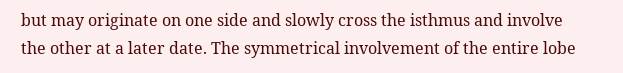but may originate on one side and slowly cross the isthmus and involve the other at a later date. The symmetrical involvement of the entire lobe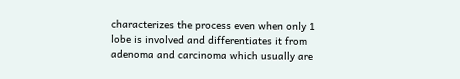characterizes the process even when only 1 lobe is involved and differentiates it from adenoma and carcinoma which usually are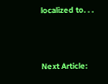localized to. . .



Next Article: